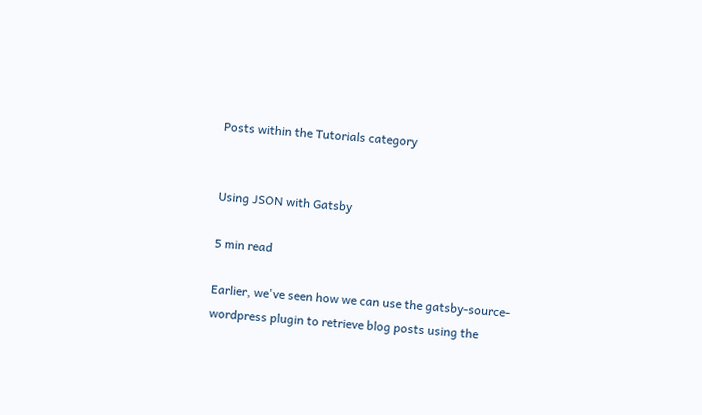Posts within the Tutorials category


Using JSON with Gatsby

5 min read

Earlier, we've seen how we can use the gatsby-source-wordpress plugin to retrieve blog posts using the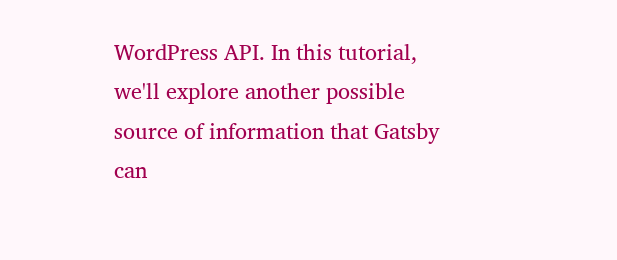WordPress API. In this tutorial, we'll explore another possible source of information that Gatsby can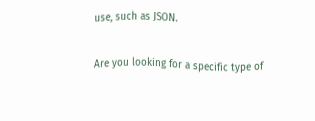use, such as JSON.

Are you looking for a specific type of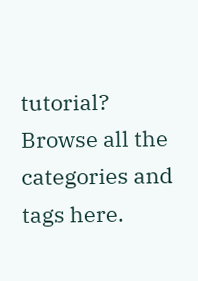tutorial? Browse all the categories and tags here.